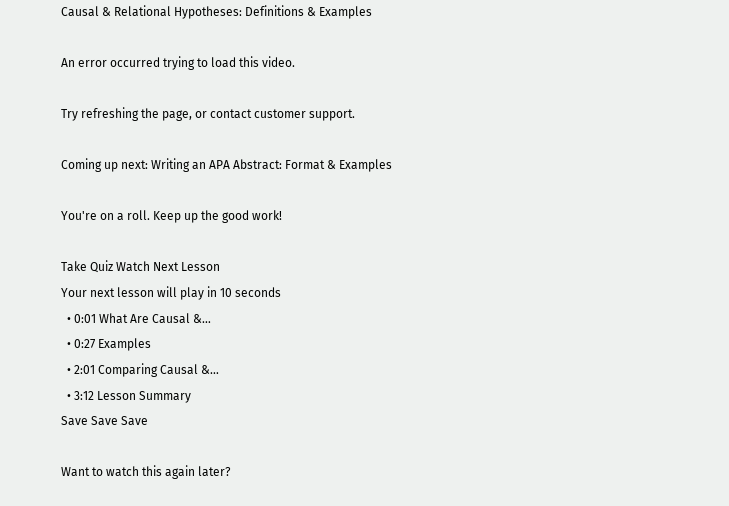Causal & Relational Hypotheses: Definitions & Examples

An error occurred trying to load this video.

Try refreshing the page, or contact customer support.

Coming up next: Writing an APA Abstract: Format & Examples

You're on a roll. Keep up the good work!

Take Quiz Watch Next Lesson
Your next lesson will play in 10 seconds
  • 0:01 What Are Causal &…
  • 0:27 Examples
  • 2:01 Comparing Causal &…
  • 3:12 Lesson Summary
Save Save Save

Want to watch this again later?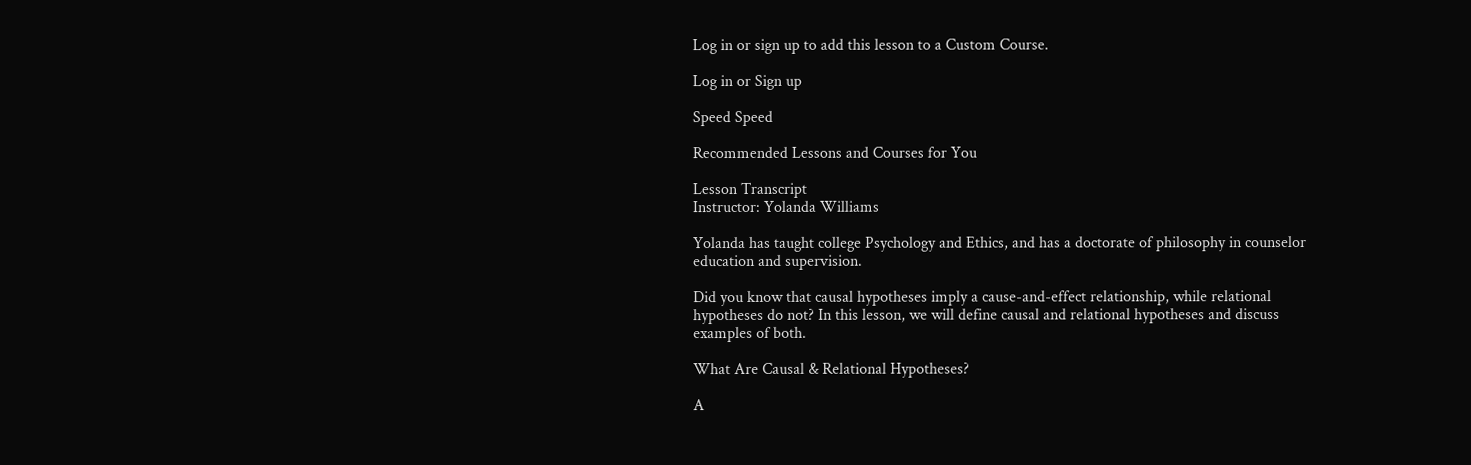Log in or sign up to add this lesson to a Custom Course.

Log in or Sign up

Speed Speed

Recommended Lessons and Courses for You

Lesson Transcript
Instructor: Yolanda Williams

Yolanda has taught college Psychology and Ethics, and has a doctorate of philosophy in counselor education and supervision.

Did you know that causal hypotheses imply a cause-and-effect relationship, while relational hypotheses do not? In this lesson, we will define causal and relational hypotheses and discuss examples of both.

What Are Causal & Relational Hypotheses?

A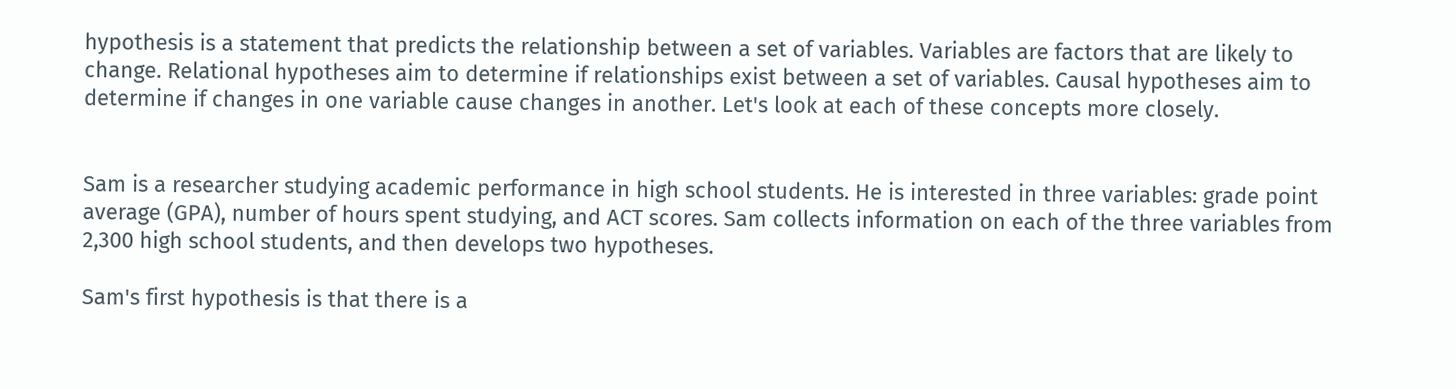hypothesis is a statement that predicts the relationship between a set of variables. Variables are factors that are likely to change. Relational hypotheses aim to determine if relationships exist between a set of variables. Causal hypotheses aim to determine if changes in one variable cause changes in another. Let's look at each of these concepts more closely.


Sam is a researcher studying academic performance in high school students. He is interested in three variables: grade point average (GPA), number of hours spent studying, and ACT scores. Sam collects information on each of the three variables from 2,300 high school students, and then develops two hypotheses.

Sam's first hypothesis is that there is a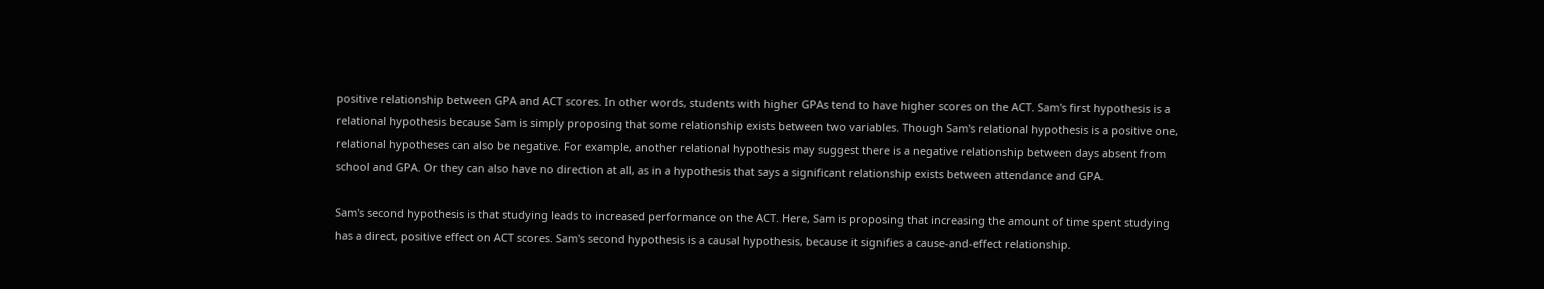positive relationship between GPA and ACT scores. In other words, students with higher GPAs tend to have higher scores on the ACT. Sam's first hypothesis is a relational hypothesis because Sam is simply proposing that some relationship exists between two variables. Though Sam's relational hypothesis is a positive one, relational hypotheses can also be negative. For example, another relational hypothesis may suggest there is a negative relationship between days absent from school and GPA. Or they can also have no direction at all, as in a hypothesis that says a significant relationship exists between attendance and GPA.

Sam's second hypothesis is that studying leads to increased performance on the ACT. Here, Sam is proposing that increasing the amount of time spent studying has a direct, positive effect on ACT scores. Sam's second hypothesis is a causal hypothesis, because it signifies a cause-and-effect relationship.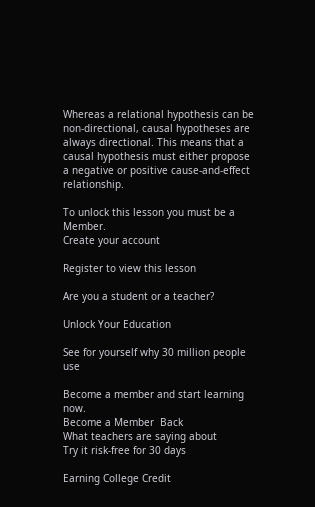Whereas a relational hypothesis can be non-directional, causal hypotheses are always directional. This means that a causal hypothesis must either propose a negative or positive cause-and-effect relationship.

To unlock this lesson you must be a Member.
Create your account

Register to view this lesson

Are you a student or a teacher?

Unlock Your Education

See for yourself why 30 million people use

Become a member and start learning now.
Become a Member  Back
What teachers are saying about
Try it risk-free for 30 days

Earning College Credit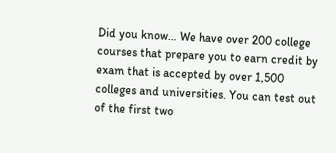Did you know… We have over 200 college courses that prepare you to earn credit by exam that is accepted by over 1,500 colleges and universities. You can test out of the first two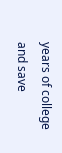years of college and save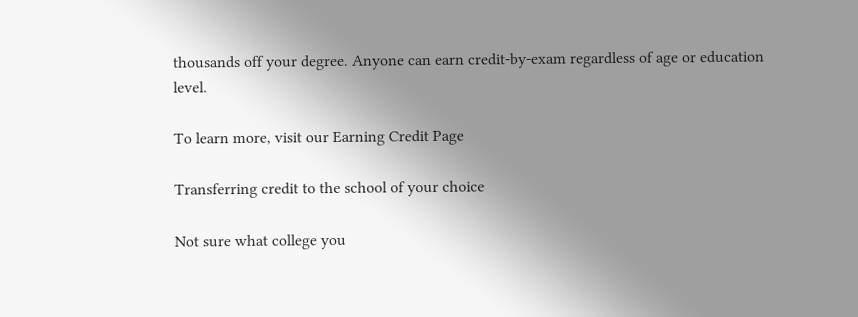thousands off your degree. Anyone can earn credit-by-exam regardless of age or education level.

To learn more, visit our Earning Credit Page

Transferring credit to the school of your choice

Not sure what college you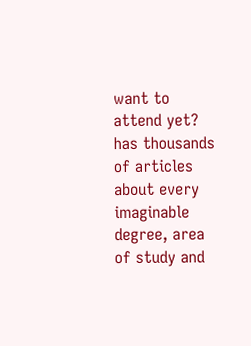want to attend yet? has thousands of articles about every imaginable degree, area of study and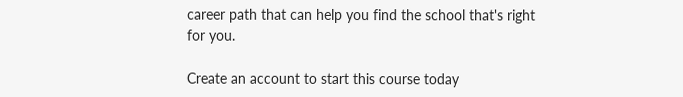career path that can help you find the school that's right for you.

Create an account to start this course today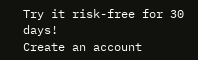Try it risk-free for 30 days!
Create an account